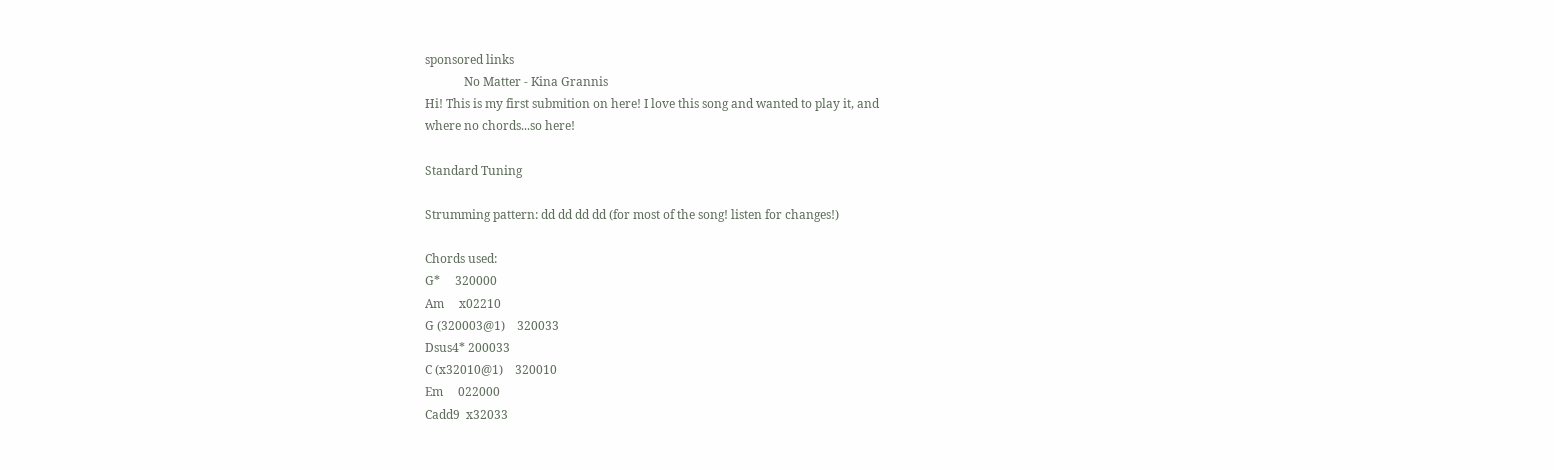sponsored links
             No Matter - Kina Grannis
Hi! This is my first submition on here! I love this song and wanted to play it, and
where no chords...so here!

Standard Tuning

Strumming pattern: dd dd dd dd (for most of the song! listen for changes!)

Chords used:
G*     320000
Am     x02210
G (320003@1)    320033
Dsus4* 200033
C (x32010@1)    320010
Em     022000
Cadd9  x32033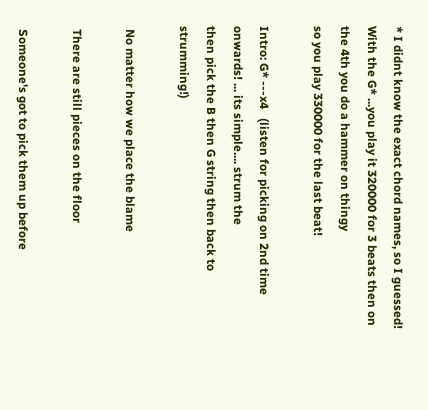* I didnt know the exact chord names, so I guessed!
With the G* ...you play it 320000 for 3 beats then on the 4th you do a hammer on thingy
so you play 330000 for the last beat!

Intro: G* ---x4   (listen for picking on 2nd time onwards! ... its simple.... strum the
then pick the B then G string then back to strumming!)

 No matter how we place the blame

 There are still pieces on the floor

 Someone's got to pick them up before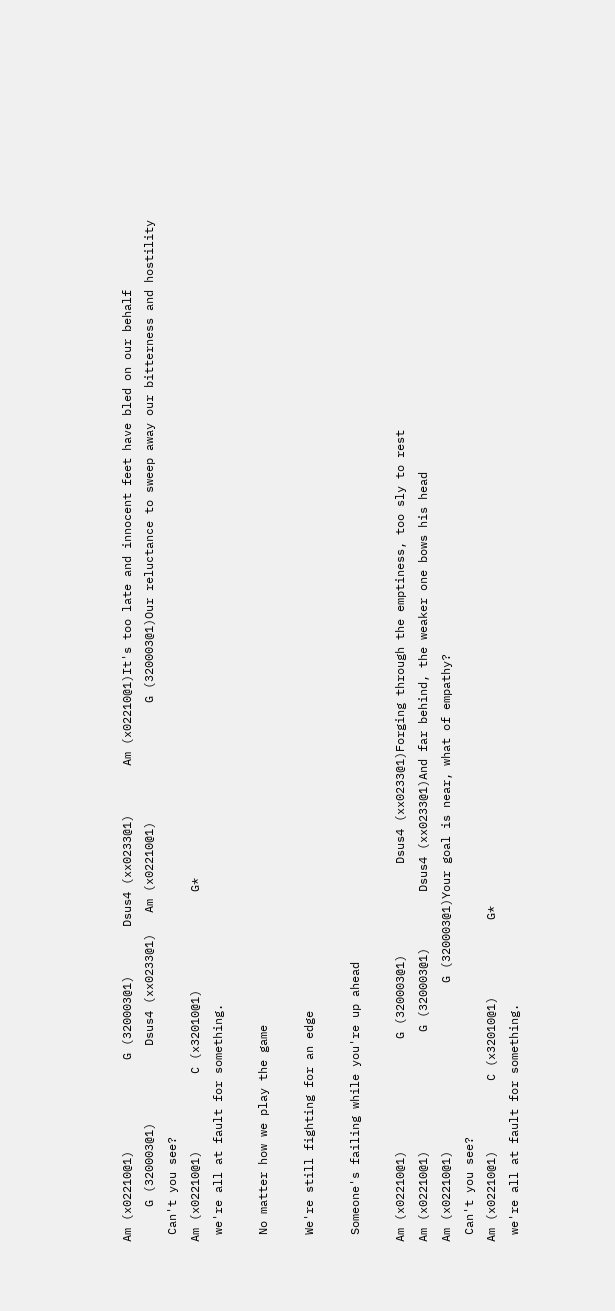Am (x02210@1)             G (320003@1)       Dsus4 (xx0233@1)       Am (x02210@1)It's too late and innocent feet have bled on our behalf
     G (320003@1)           Dsus4 (xx0233@1)   Am (x02210@1)                 G (320003@1)Our reluctance to sweep away our bitterness and hostility
 Can't you see?
Am (x02210@1)           C (x32010@1)              G*
 we're all at fault for something.

 No matter how we play the game

 We're still fighting for an edge

 Someone's failing while you're up ahead

Am (x02210@1)                G (320003@1)             Dsus4 (xx0233@1)Forging through the emptiness, too sly to rest
Am (x02210@1)                 G (320003@1)        Dsus4 (xx0233@1)And far behind, the weaker one bows his head
Am (x02210@1)                        G (320003@1)Your goal is near, what of empathy?
 Can't you see?
Am (x02210@1)          C (x32010@1)           G*
 we're all at fault for something.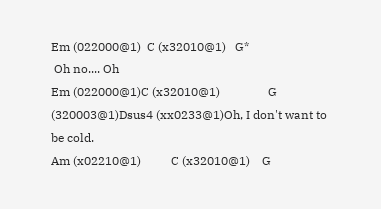Em (022000@1)  C (x32010@1)   G*
 Oh no.... Oh
Em (022000@1)C (x32010@1)                G (320003@1)Dsus4 (xx0233@1)Oh, I don't want to be cold.
Am (x02210@1)          C (x32010@1)    G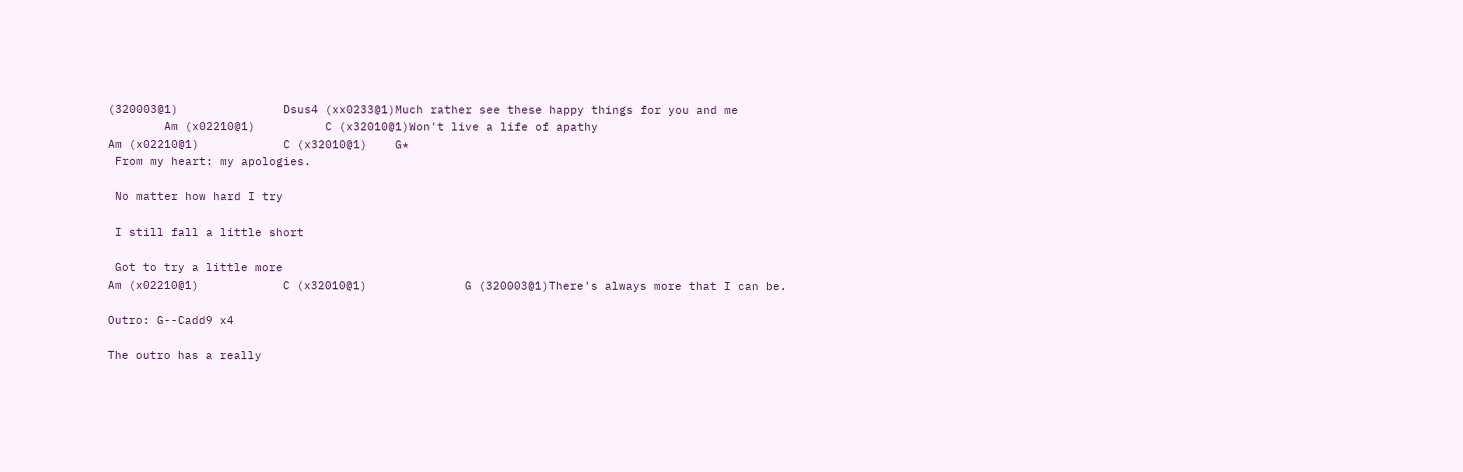(320003@1)               Dsus4 (xx0233@1)Much rather see these happy things for you and me
        Am (x02210@1)          C (x32010@1)Won't live a life of apathy
Am (x02210@1)            C (x32010@1)    G*
 From my heart: my apologies.

 No matter how hard I try

 I still fall a little short

 Got to try a little more
Am (x02210@1)            C (x32010@1)              G (320003@1)There's always more that I can be.

Outro: G--Cadd9 x4

The outro has a really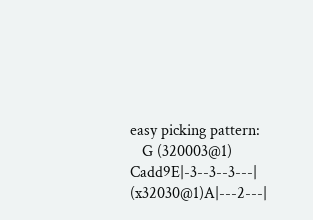easy picking pattern:
   G (320003@1)     Cadd9E|-3--3--3---| (x32030@1)A|---2---|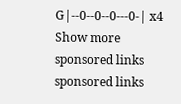G|--0--0--0---0-| x4
Show more
sponsored links
sponsored links